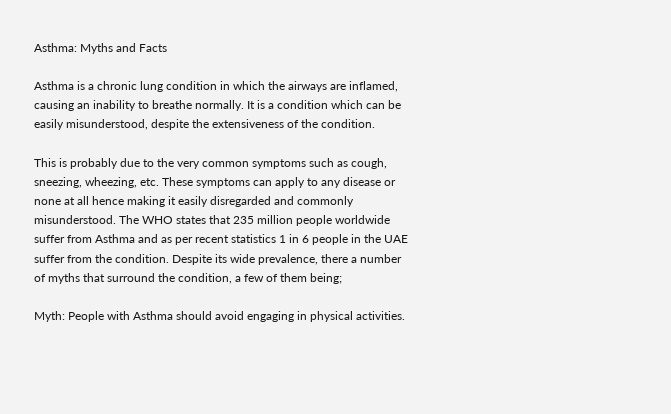Asthma: Myths and Facts

Asthma is a chronic lung condition in which the airways are inflamed, causing an inability to breathe normally. It is a condition which can be easily misunderstood, despite the extensiveness of the condition.

This is probably due to the very common symptoms such as cough, sneezing, wheezing, etc. These symptoms can apply to any disease or none at all hence making it easily disregarded and commonly misunderstood. The WHO states that 235 million people worldwide suffer from Asthma and as per recent statistics 1 in 6 people in the UAE suffer from the condition. Despite its wide prevalence, there a number of myths that surround the condition, a few of them being;

Myth: People with Asthma should avoid engaging in physical activities.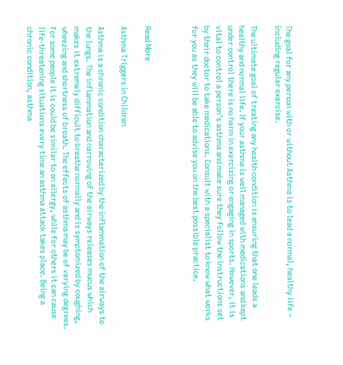The goal for any person with or without Asthma is to lead a normal, healthy life – including regular exercise.

The ultimate goal of treating any health condition is ensuring that one leads a healthy and normal life. If your asthma is well managed with medications and kept under control there is no harm in exercising or engaging in sports. However, it is vital to control a person’s asthma and make sure they follow the instructions set by their doctor to take medications. Consult with a specialist to know what works for you as they will be able to advise you on the best possible practice.



Read More

Asthma Triggers in Children

Asthma is a chronic condition characterized by the inflammation of the airways to the lungs. The inflammation and narrowing of the airways releases mucus which makes it extremely difficult to breathe normally and is symptomized by coughing, wheezing and shortness of breath. The effects of asthma may be of varying degrees. For some people it is could be similar to an allergy, while for others it can cause life-threatening situations every time an asthma attack takes place. Being a chronic condition, asthma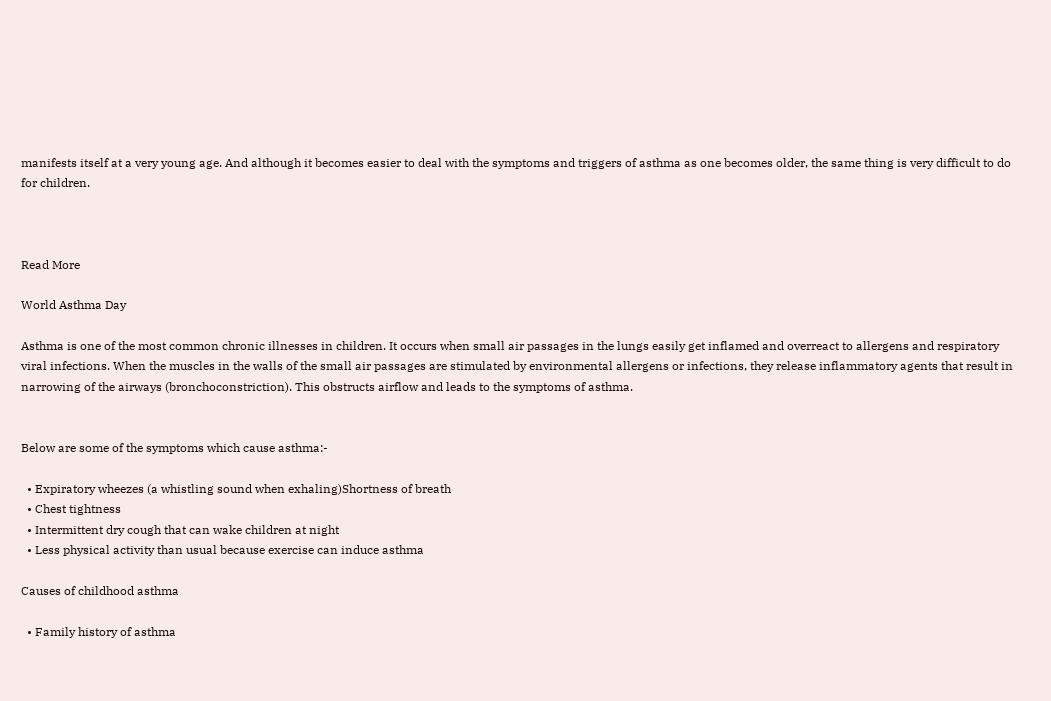manifests itself at a very young age. And although it becomes easier to deal with the symptoms and triggers of asthma as one becomes older, the same thing is very difficult to do for children.



Read More

World Asthma Day

Asthma is one of the most common chronic illnesses in children. It occurs when small air passages in the lungs easily get inflamed and overreact to allergens and respiratory viral infections. When the muscles in the walls of the small air passages are stimulated by environmental allergens or infections, they release inflammatory agents that result in narrowing of the airways (bronchoconstriction). This obstructs airflow and leads to the symptoms of asthma.


Below are some of the symptoms which cause asthma:-

  • Expiratory wheezes (a whistling sound when exhaling)Shortness of breath
  • Chest tightness
  • Intermittent dry cough that can wake children at night
  • Less physical activity than usual because exercise can induce asthma

Causes of childhood asthma

  • Family history of asthma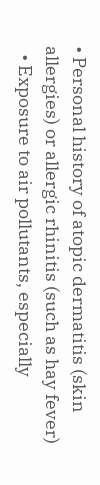• Personal history of atopic dermatitis (skin allergies) or allergic rhinitis (such as hay fever)
  • Exposure to air pollutants, especially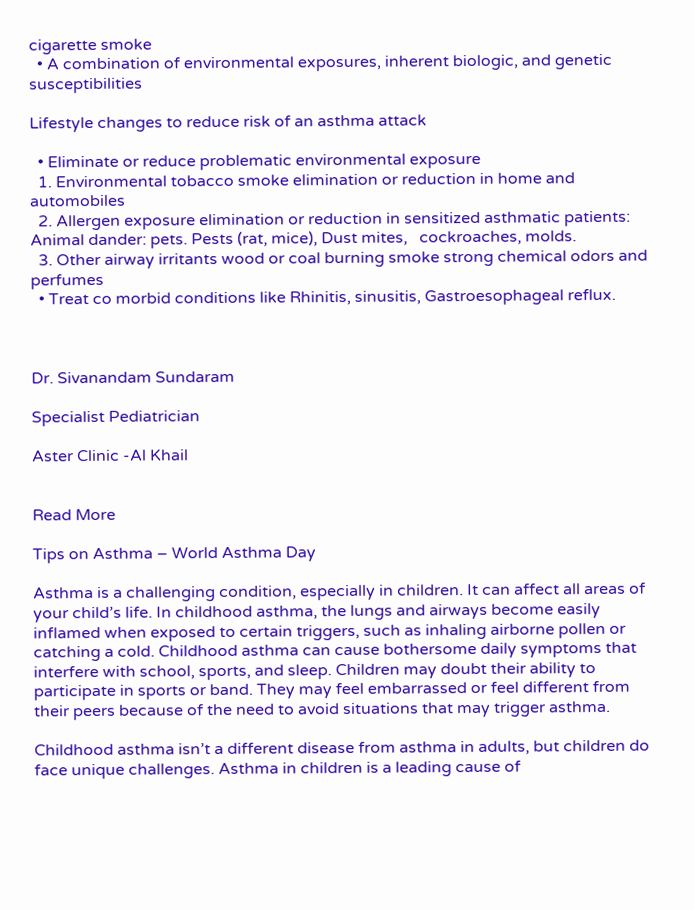cigarette smoke
  • A combination of environmental exposures, inherent biologic, and genetic susceptibilities

Lifestyle changes to reduce risk of an asthma attack

  • Eliminate or reduce problematic environmental exposure
  1. Environmental tobacco smoke elimination or reduction in home and automobiles
  2. Allergen exposure elimination or reduction in sensitized asthmatic patients: Animal dander: pets. Pests (rat, mice), Dust mites,   cockroaches, molds.
  3. Other airway irritants wood or coal burning smoke strong chemical odors and perfumes
  • Treat co morbid conditions like Rhinitis, sinusitis, Gastroesophageal reflux.



Dr. Sivanandam Sundaram

Specialist Pediatrician

Aster Clinic -Al Khail


Read More

Tips on Asthma – World Asthma Day

Asthma is a challenging condition, especially in children. It can affect all areas of your child’s life. In childhood asthma, the lungs and airways become easily inflamed when exposed to certain triggers, such as inhaling airborne pollen or catching a cold. Childhood asthma can cause bothersome daily symptoms that interfere with school, sports, and sleep. Children may doubt their ability to participate in sports or band. They may feel embarrassed or feel different from their peers because of the need to avoid situations that may trigger asthma.

Childhood asthma isn’t a different disease from asthma in adults, but children do face unique challenges. Asthma in children is a leading cause of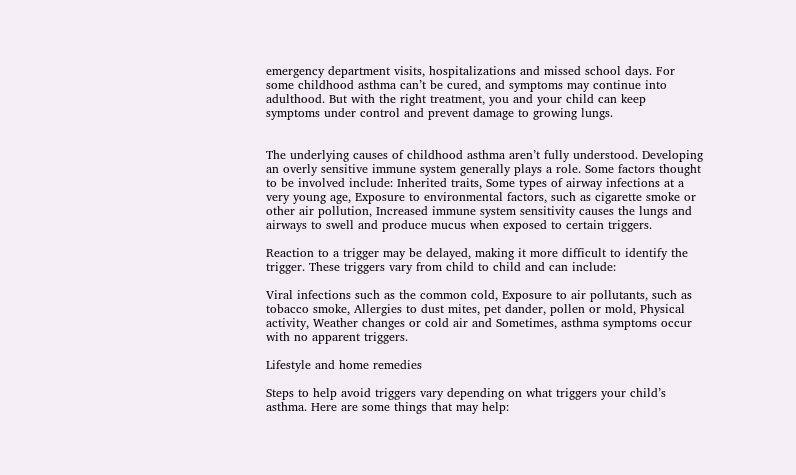emergency department visits, hospitalizations and missed school days. For some childhood asthma can’t be cured, and symptoms may continue into adulthood. But with the right treatment, you and your child can keep symptoms under control and prevent damage to growing lungs.


The underlying causes of childhood asthma aren’t fully understood. Developing an overly sensitive immune system generally plays a role. Some factors thought to be involved include: Inherited traits, Some types of airway infections at a very young age, Exposure to environmental factors, such as cigarette smoke or other air pollution, Increased immune system sensitivity causes the lungs and airways to swell and produce mucus when exposed to certain triggers.

Reaction to a trigger may be delayed, making it more difficult to identify the trigger. These triggers vary from child to child and can include:

Viral infections such as the common cold, Exposure to air pollutants, such as tobacco smoke, Allergies to dust mites, pet dander, pollen or mold, Physical activity, Weather changes or cold air and Sometimes, asthma symptoms occur with no apparent triggers.

Lifestyle and home remedies

Steps to help avoid triggers vary depending on what triggers your child’s asthma. Here are some things that may help: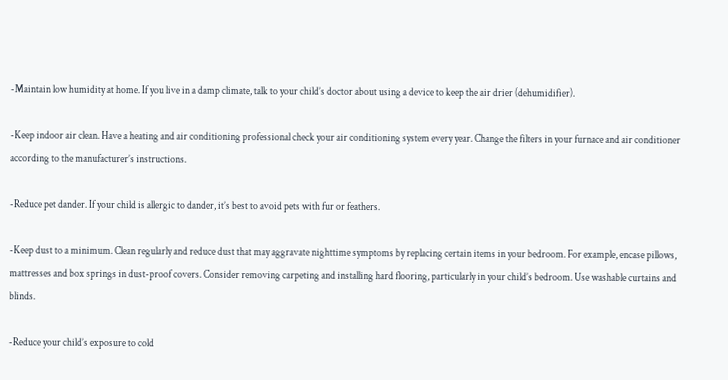-Maintain low humidity at home. If you live in a damp climate, talk to your child’s doctor about using a device to keep the air drier (dehumidifier).

-Keep indoor air clean. Have a heating and air conditioning professional check your air conditioning system every year. Change the filters in your furnace and air conditioner according to the manufacturer’s instructions.

-Reduce pet dander. If your child is allergic to dander, it’s best to avoid pets with fur or feathers.

-Keep dust to a minimum. Clean regularly and reduce dust that may aggravate nighttime symptoms by replacing certain items in your bedroom. For example, encase pillows, mattresses and box springs in dust-proof covers. Consider removing carpeting and installing hard flooring, particularly in your child’s bedroom. Use washable curtains and blinds.

-Reduce your child’s exposure to cold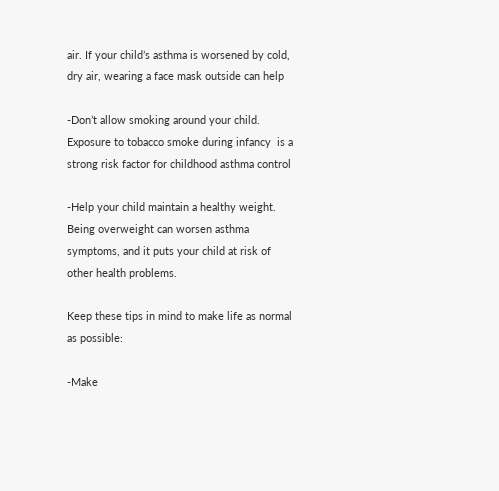air. If your child’s asthma is worsened by cold, dry air, wearing a face mask outside can help

-Don’t allow smoking around your child. Exposure to tobacco smoke during infancy  is a strong risk factor for childhood asthma control

-Help your child maintain a healthy weight. Being overweight can worsen asthma symptoms, and it puts your child at risk of other health problems.

Keep these tips in mind to make life as normal as possible:

-Make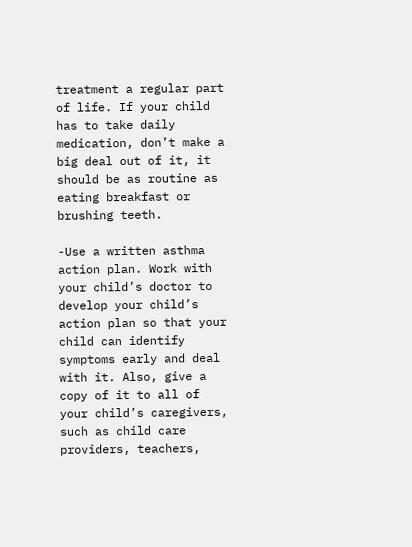treatment a regular part of life. If your child has to take daily medication, don’t make a big deal out of it, it should be as routine as eating breakfast or brushing teeth.

-Use a written asthma action plan. Work with your child’s doctor to develop your child’s action plan so that your child can identify symptoms early and deal with it. Also, give a copy of it to all of your child’s caregivers, such as child care providers, teachers,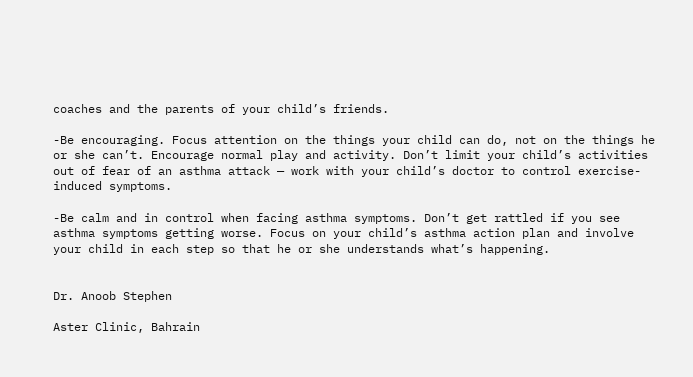coaches and the parents of your child’s friends.

-Be encouraging. Focus attention on the things your child can do, not on the things he or she can’t. Encourage normal play and activity. Don’t limit your child’s activities out of fear of an asthma attack — work with your child’s doctor to control exercise-induced symptoms.

-Be calm and in control when facing asthma symptoms. Don’t get rattled if you see asthma symptoms getting worse. Focus on your child’s asthma action plan and involve your child in each step so that he or she understands what’s happening.


Dr. Anoob Stephen

Aster Clinic, Bahrain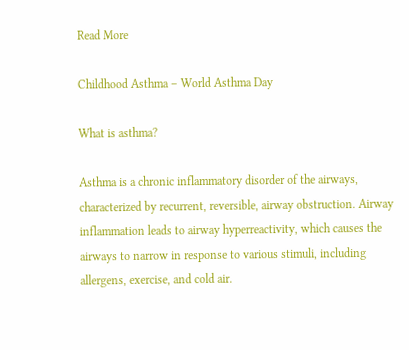Read More

Childhood Asthma – World Asthma Day

What is asthma?

Asthma is a chronic inflammatory disorder of the airways, characterized by recurrent, reversible, airway obstruction. Airway inflammation leads to airway hyperreactivity, which causes the airways to narrow in response to various stimuli, including allergens, exercise, and cold air.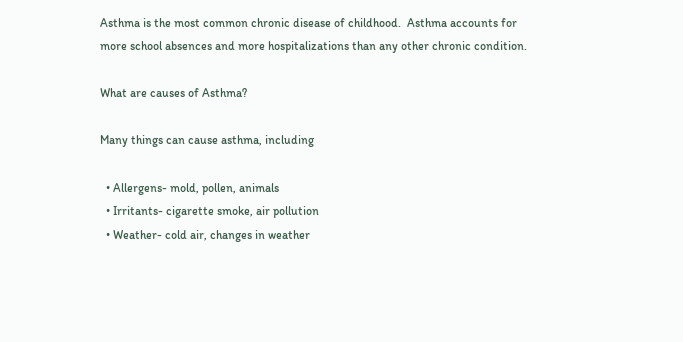Asthma is the most common chronic disease of childhood.  Asthma accounts for more school absences and more hospitalizations than any other chronic condition.

What are causes of Asthma?

Many things can cause asthma, including

  • Allergens- mold, pollen, animals
  • Irritants- cigarette smoke, air pollution
  • Weather- cold air, changes in weather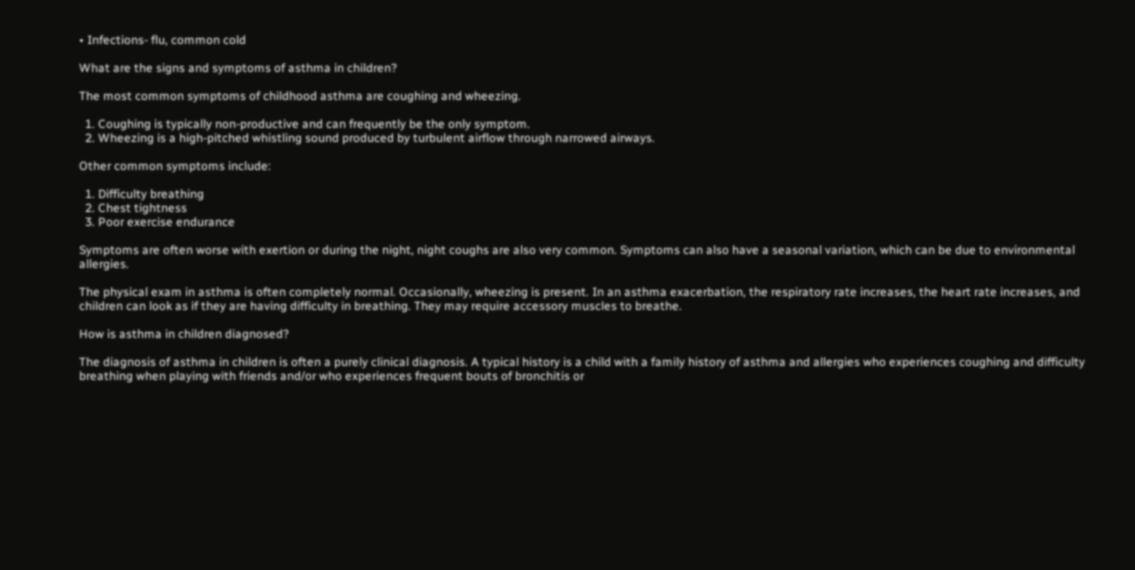• Infections- flu, common cold

What are the signs and symptoms of asthma in children?

The most common symptoms of childhood asthma are coughing and wheezing.

  1. Coughing is typically non-productive and can frequently be the only symptom.
  2. Wheezing is a high-pitched whistling sound produced by turbulent airflow through narrowed airways.

Other common symptoms include:

  1. Difficulty breathing
  2. Chest tightness
  3. Poor exercise endurance

Symptoms are often worse with exertion or during the night, night coughs are also very common. Symptoms can also have a seasonal variation, which can be due to environmental allergies.

The physical exam in asthma is often completely normal. Occasionally, wheezing is present. In an asthma exacerbation, the respiratory rate increases, the heart rate increases, and children can look as if they are having difficulty in breathing. They may require accessory muscles to breathe.

How is asthma in children diagnosed?

The diagnosis of asthma in children is often a purely clinical diagnosis. A typical history is a child with a family history of asthma and allergies who experiences coughing and difficulty breathing when playing with friends and/or who experiences frequent bouts of bronchitis or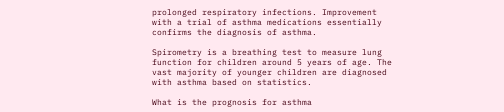prolonged respiratory infections. Improvement with a trial of asthma medications essentially confirms the diagnosis of asthma.

Spirometry is a breathing test to measure lung function for children around 5 years of age. The vast majority of younger children are diagnosed with asthma based on statistics.

What is the prognosis for asthma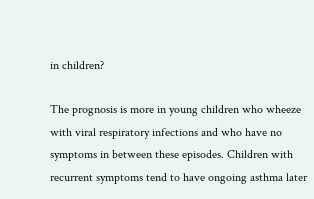in children?

The prognosis is more in young children who wheeze with viral respiratory infections and who have no symptoms in between these episodes. Children with recurrent symptoms tend to have ongoing asthma later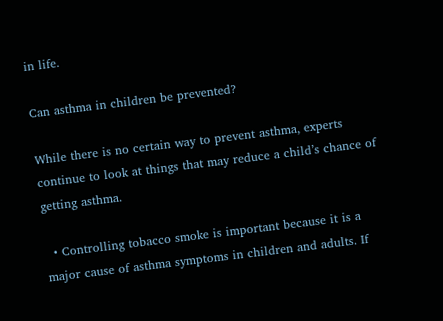in life.

Can asthma in children be prevented?

While there is no certain way to prevent asthma, experts continue to look at things that may reduce a child’s chance of getting asthma.

  • Controlling tobacco smoke is important because it is a major cause of asthma symptoms in children and adults. If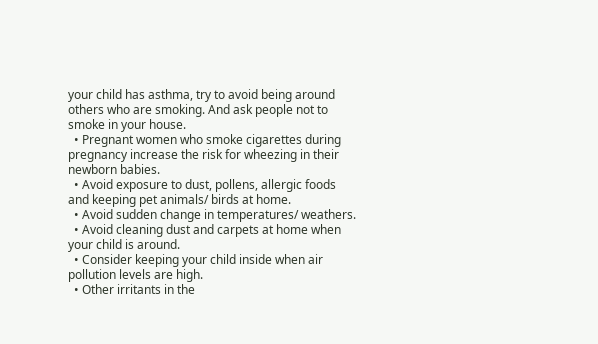your child has asthma, try to avoid being around others who are smoking. And ask people not to smoke in your house.
  • Pregnant women who smoke cigarettes during pregnancy increase the risk for wheezing in their newborn babies.
  • Avoid exposure to dust, pollens, allergic foods and keeping pet animals/ birds at home.
  • Avoid sudden change in temperatures/ weathers.
  • Avoid cleaning dust and carpets at home when your child is around.
  • Consider keeping your child inside when air pollution levels are high.
  • Other irritants in the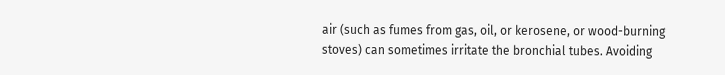air (such as fumes from gas, oil, or kerosene, or wood-burning stoves) can sometimes irritate the bronchial tubes. Avoiding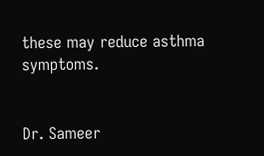these may reduce asthma symptoms.


Dr. Sameer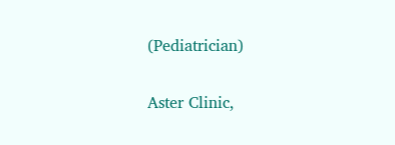(Pediatrician)

Aster Clinic,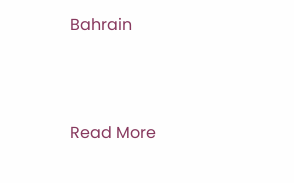Bahrain



Read More